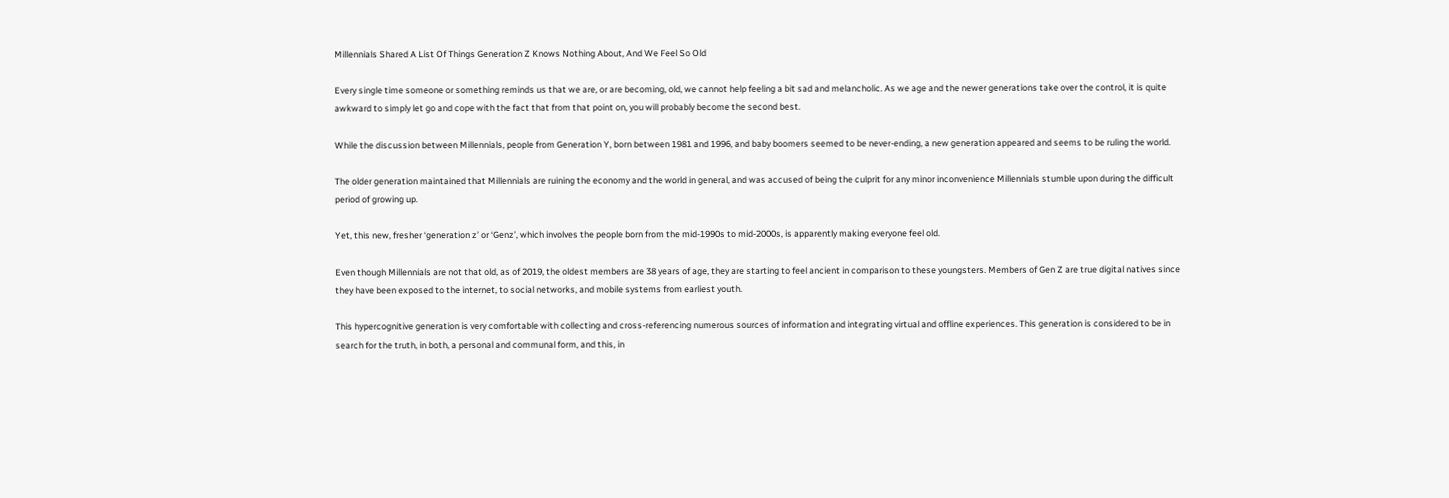Millennials Shared A List Of Things Generation Z Knows Nothing About, And We Feel So Old

Every single time someone or something reminds us that we are, or are becoming, old, we cannot help feeling a bit sad and melancholic. As we age and the newer generations take over the control, it is quite awkward to simply let go and cope with the fact that from that point on, you will probably become the second best.

While the discussion between Millennials, people from Generation Y, born between 1981 and 1996, and baby boomers seemed to be never-ending, a new generation appeared and seems to be ruling the world.

The older generation maintained that Millennials are ruining the economy and the world in general, and was accused of being the culprit for any minor inconvenience Millennials stumble upon during the difficult period of growing up.

Yet, this new, fresher ‘generation z’ or ‘Genz’, which involves the people born from the mid-1990s to mid-2000s, is apparently making everyone feel old.

Even though Millennials are not that old, as of 2019, the oldest members are 38 years of age, they are starting to feel ancient in comparison to these youngsters. Members of Gen Z are true digital natives since they have been exposed to the internet, to social networks, and mobile systems from earliest youth.

This hypercognitive generation is very comfortable with collecting and cross-referencing numerous sources of information and integrating virtual and offline experiences. This generation is considered to be in search for the truth, in both, a personal and communal form, and this, in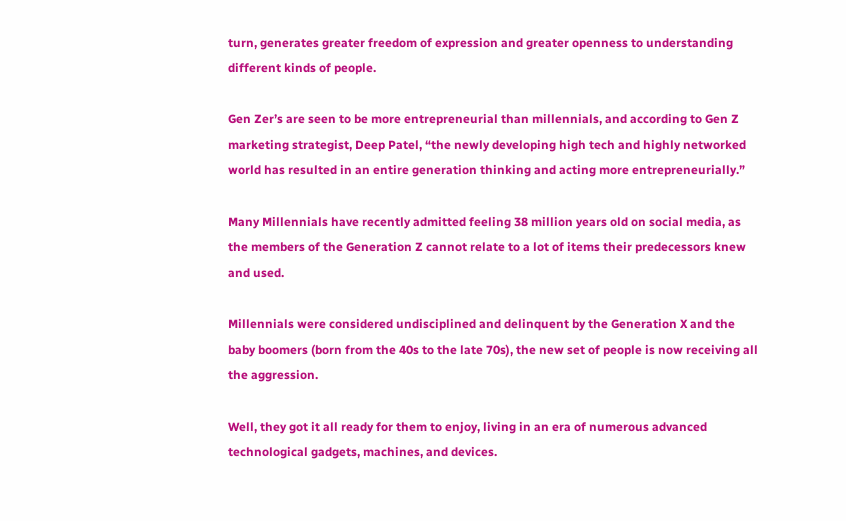turn, generates greater freedom of expression and greater openness to understanding different kinds of people.

Gen Zer’s are seen to be more entrepreneurial than millennials, and according to Gen Z marketing strategist, Deep Patel, “the newly developing high tech and highly networked world has resulted in an entire generation thinking and acting more entrepreneurially.”

Many Millennials have recently admitted feeling 38 million years old on social media, as the members of the Generation Z cannot relate to a lot of items their predecessors knew and used.

Millennials were considered undisciplined and delinquent by the Generation X and the baby boomers (born from the 40s to the late 70s), the new set of people is now receiving all the aggression.

Well, they got it all ready for them to enjoy, living in an era of numerous advanced technological gadgets, machines, and devices.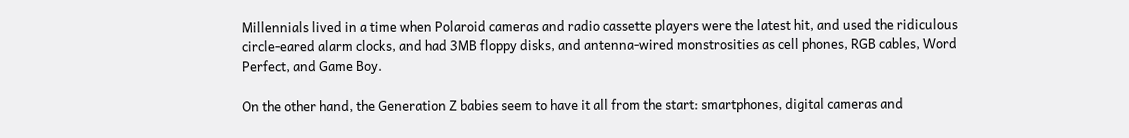Millennials lived in a time when Polaroid cameras and radio cassette players were the latest hit, and used the ridiculous circle-eared alarm clocks, and had 3MB floppy disks, and antenna-wired monstrosities as cell phones, RGB cables, Word Perfect, and Game Boy.

On the other hand, the Generation Z babies seem to have it all from the start: smartphones, digital cameras and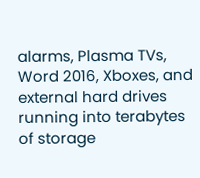alarms, Plasma TVs, Word 2016, Xboxes, and external hard drives running into terabytes of storage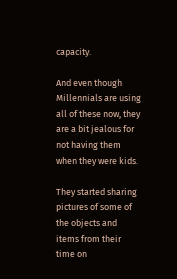capacity.

And even though Millennials are using all of these now, they are a bit jealous for not having them when they were kids.

They started sharing pictures of some of the objects and items from their time on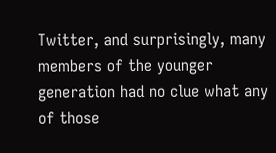Twitter, and surprisingly, many members of the younger generation had no clue what any of those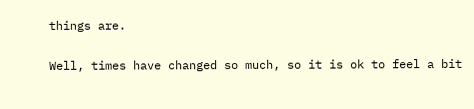things are.

Well, times have changed so much, so it is ok to feel a bit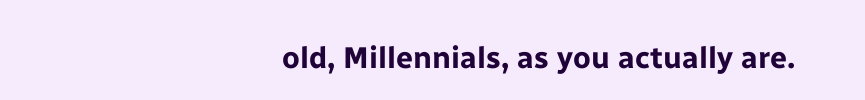old, Millennials, as you actually are.